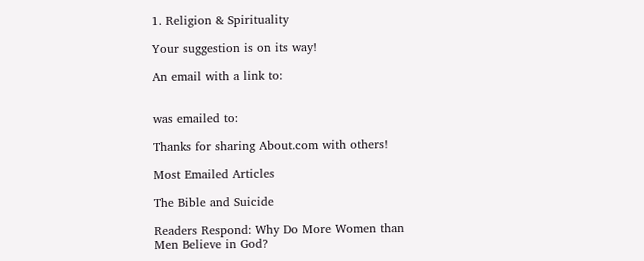1. Religion & Spirituality

Your suggestion is on its way!

An email with a link to:


was emailed to:

Thanks for sharing About.com with others!

Most Emailed Articles

The Bible and Suicide

Readers Respond: Why Do More Women than Men Believe in God?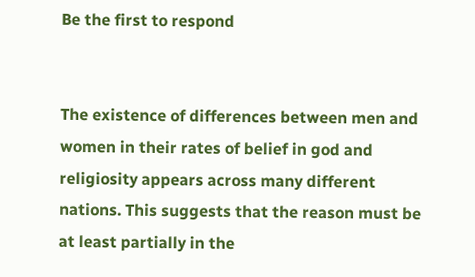Be the first to respond


The existence of differences between men and women in their rates of belief in god and religiosity appears across many different nations. This suggests that the reason must be at least partially in the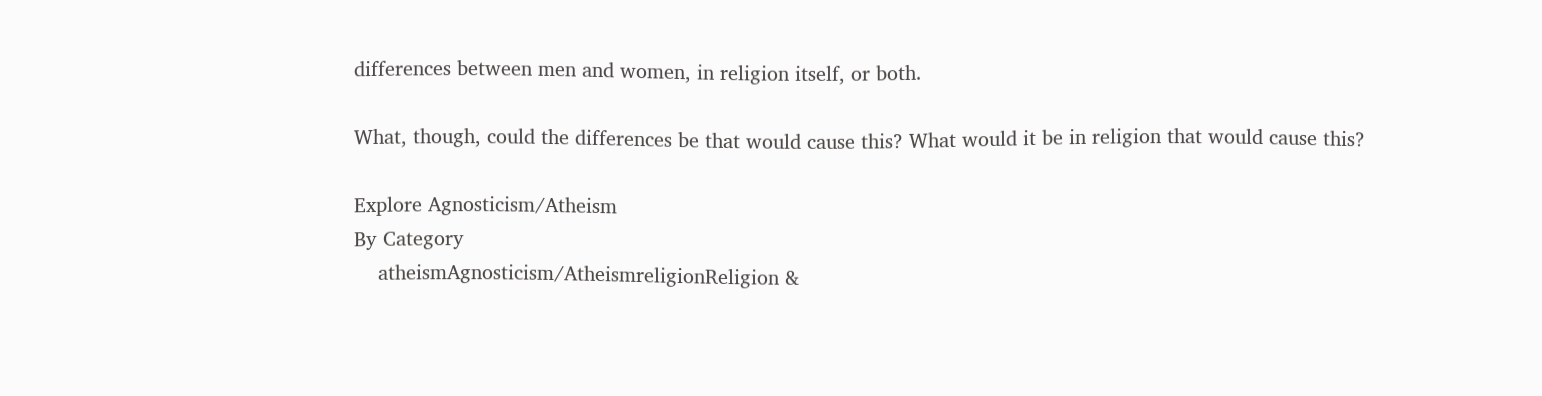differences between men and women, in religion itself, or both.

What, though, could the differences be that would cause this? What would it be in religion that would cause this?

Explore Agnosticism/Atheism
By Category
    atheismAgnosticism/AtheismreligionReligion &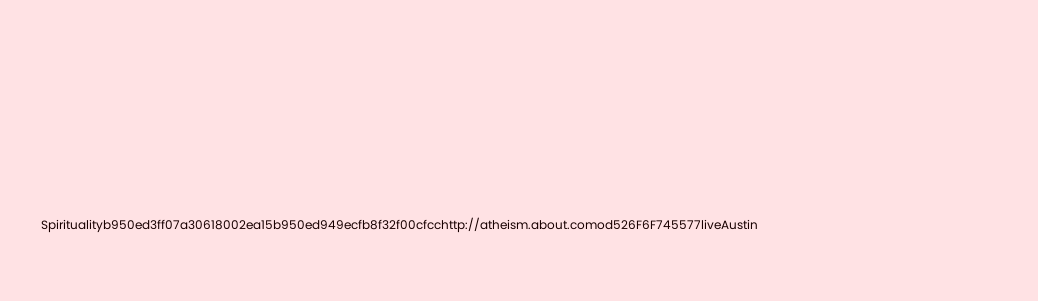Spiritualityb950ed3ff07a30618002ea15b950ed949ecfb8f32f00cfcchttp://atheism.about.comod526F6F745577liveAustin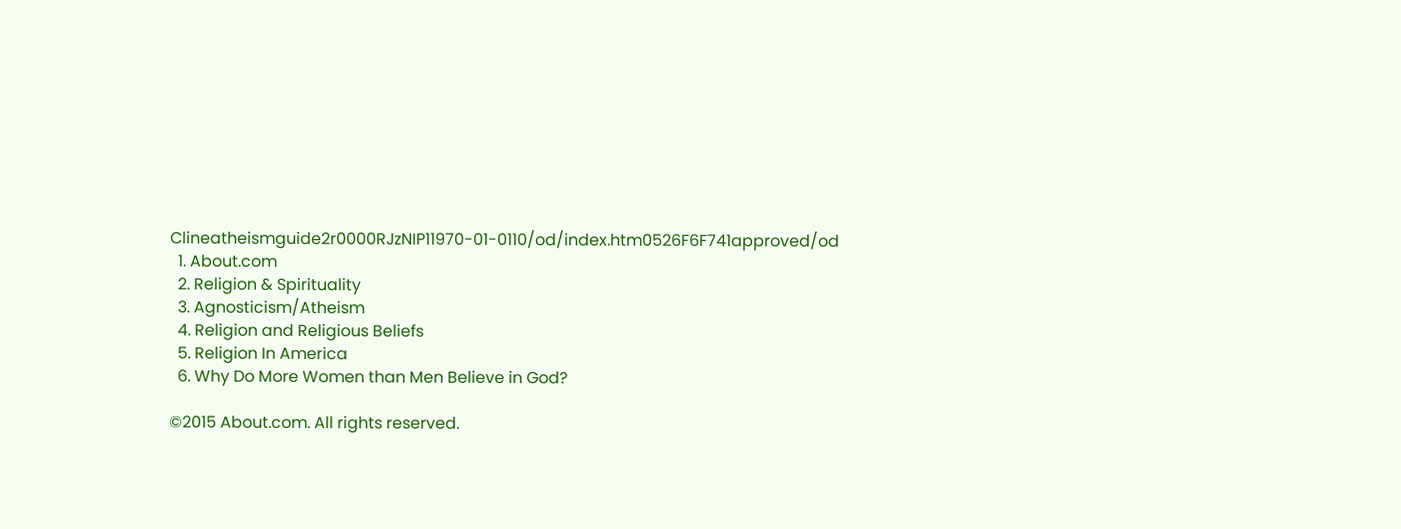Clineatheismguide2r0000RJzNIP11970-01-0110/od/index.htm0526F6F741approved/od
  1. About.com
  2. Religion & Spirituality
  3. Agnosticism/Atheism
  4. Religion and Religious Beliefs
  5. Religion In America
  6. Why Do More Women than Men Believe in God?

©2015 About.com. All rights reserved.